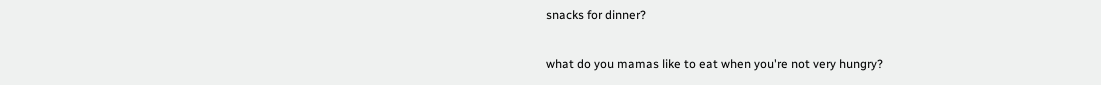snacks for dinner?

what do you mamas like to eat when you're not very hungry?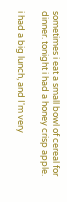sometimes i eat a small bowl of cereal for dinner. tonight i had a honey crisp apple.

i had a big lunch, and I'm very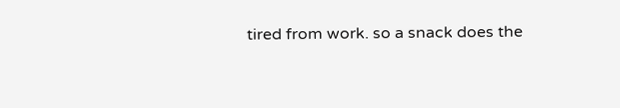tired from work. so a snack does the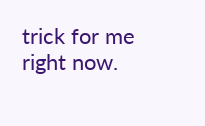trick for me right now.